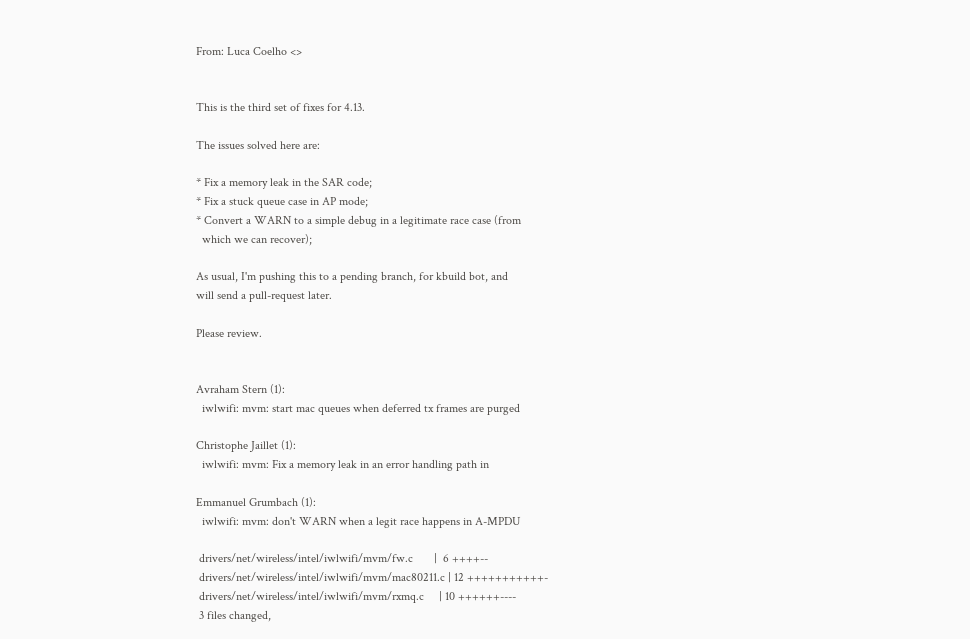From: Luca Coelho <>


This is the third set of fixes for 4.13.

The issues solved here are:

* Fix a memory leak in the SAR code;
* Fix a stuck queue case in AP mode;
* Convert a WARN to a simple debug in a legitimate race case (from
  which we can recover);

As usual, I'm pushing this to a pending branch, for kbuild bot, and
will send a pull-request later.

Please review.


Avraham Stern (1):
  iwlwifi: mvm: start mac queues when deferred tx frames are purged

Christophe Jaillet (1):
  iwlwifi: mvm: Fix a memory leak in an error handling path in

Emmanuel Grumbach (1):
  iwlwifi: mvm: don't WARN when a legit race happens in A-MPDU

 drivers/net/wireless/intel/iwlwifi/mvm/fw.c       |  6 ++++--
 drivers/net/wireless/intel/iwlwifi/mvm/mac80211.c | 12 +++++++++++-
 drivers/net/wireless/intel/iwlwifi/mvm/rxmq.c     | 10 ++++++----
 3 files changed,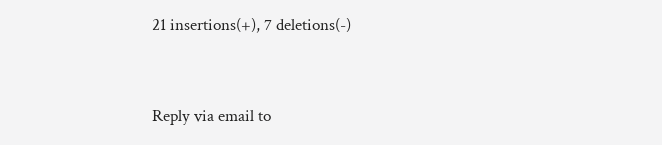21 insertions(+), 7 deletions(-)


Reply via email to